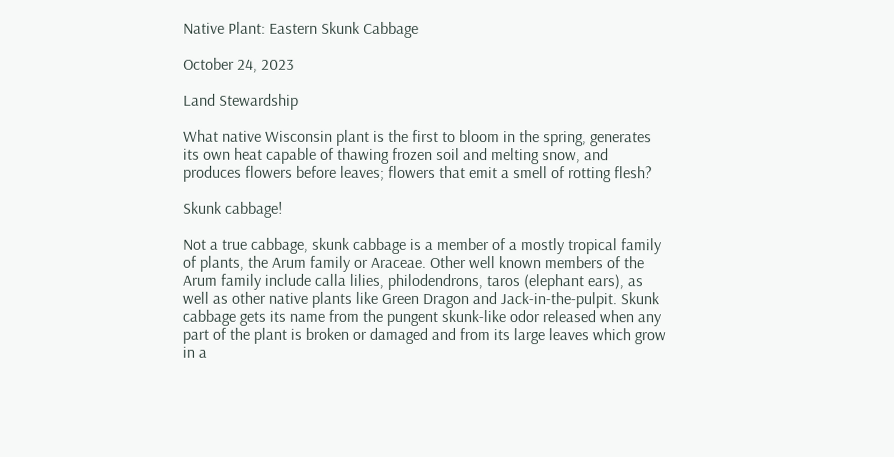Native Plant: Eastern Skunk Cabbage

October 24, 2023

Land Stewardship

What native Wisconsin plant is the first to bloom in the spring, generates its own heat capable of thawing frozen soil and melting snow, and produces flowers before leaves; flowers that emit a smell of rotting flesh?

Skunk cabbage!

Not a true cabbage, skunk cabbage is a member of a mostly tropical family of plants, the Arum family or Araceae. Other well known members of the Arum family include calla lilies, philodendrons, taros (elephant ears), as well as other native plants like Green Dragon and Jack-in-the-pulpit. Skunk cabbage gets its name from the pungent skunk-like odor released when any part of the plant is broken or damaged and from its large leaves which grow in a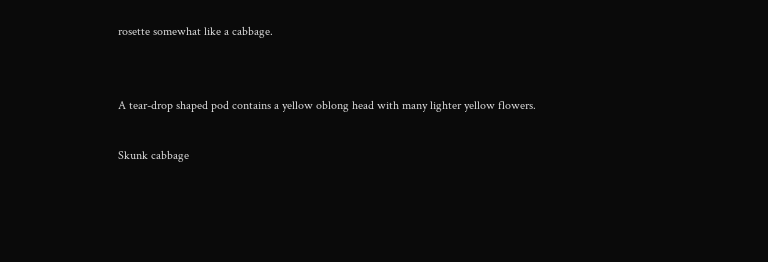rosette somewhat like a cabbage.


A tear-drop shaped pod contains a yellow oblong head with many lighter yellow flowers.

Skunk cabbage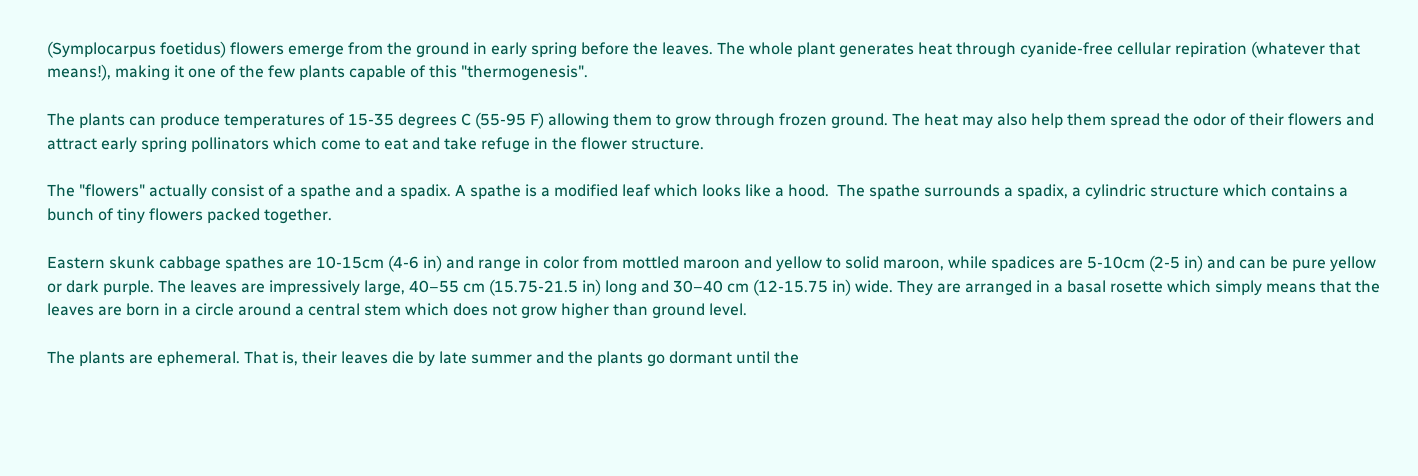(Symplocarpus foetidus) flowers emerge from the ground in early spring before the leaves. The whole plant generates heat through cyanide-free cellular repiration (whatever that means!), making it one of the few plants capable of this "thermogenesis".

The plants can produce temperatures of 15-35 degrees C (55-95 F) allowing them to grow through frozen ground. The heat may also help them spread the odor of their flowers and attract early spring pollinators which come to eat and take refuge in the flower structure.

The "flowers" actually consist of a spathe and a spadix. A spathe is a modified leaf which looks like a hood.  The spathe surrounds a spadix, a cylindric structure which contains a bunch of tiny flowers packed together.

Eastern skunk cabbage spathes are 10-15cm (4-6 in) and range in color from mottled maroon and yellow to solid maroon, while spadices are 5-10cm (2-5 in) and can be pure yellow or dark purple. The leaves are impressively large, 40–55 cm (15.75-21.5 in) long and 30–40 cm (12-15.75 in) wide. They are arranged in a basal rosette which simply means that the leaves are born in a circle around a central stem which does not grow higher than ground level.

The plants are ephemeral. That is, their leaves die by late summer and the plants go dormant until the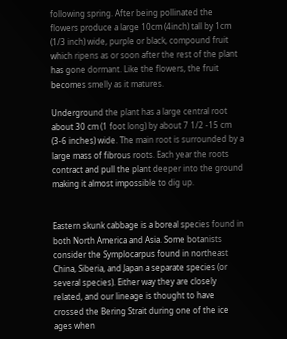following spring. After being pollinated the flowers produce a large 10cm (4inch) tall by 1cm (1/3 inch) wide, purple or black, compound fruit which ripens as or soon after the rest of the plant has gone dormant. Like the flowers, the fruit becomes smelly as it matures.

Underground the plant has a large central root about 30 cm (1 foot long) by about 7 1/2 -15 cm (3-6 inches) wide. The main root is surrounded by a large mass of fibrous roots. Each year the roots contract and pull the plant deeper into the ground making it almost impossible to dig up.


Eastern skunk cabbage is a boreal species found in both North America and Asia. Some botanists consider the Symplocarpus found in northeast China, Siberia, and Japan a separate species (or several species). Either way they are closely related, and our lineage is thought to have crossed the Bering Strait during one of the ice ages when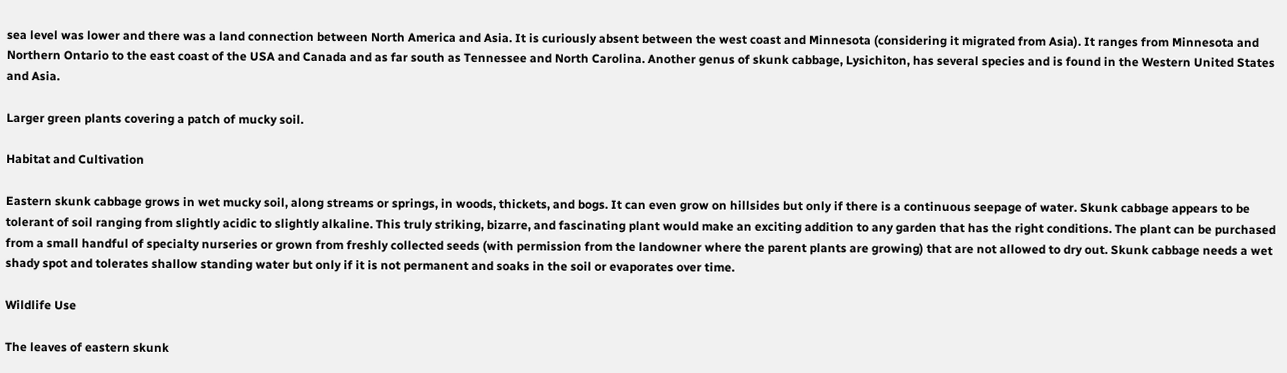sea level was lower and there was a land connection between North America and Asia. It is curiously absent between the west coast and Minnesota (considering it migrated from Asia). It ranges from Minnesota and Northern Ontario to the east coast of the USA and Canada and as far south as Tennessee and North Carolina. Another genus of skunk cabbage, Lysichiton, has several species and is found in the Western United States and Asia.

Larger green plants covering a patch of mucky soil.

Habitat and Cultivation

Eastern skunk cabbage grows in wet mucky soil, along streams or springs, in woods, thickets, and bogs. It can even grow on hillsides but only if there is a continuous seepage of water. Skunk cabbage appears to be tolerant of soil ranging from slightly acidic to slightly alkaline. This truly striking, bizarre, and fascinating plant would make an exciting addition to any garden that has the right conditions. The plant can be purchased from a small handful of specialty nurseries or grown from freshly collected seeds (with permission from the landowner where the parent plants are growing) that are not allowed to dry out. Skunk cabbage needs a wet shady spot and tolerates shallow standing water but only if it is not permanent and soaks in the soil or evaporates over time.

Wildlife Use

The leaves of eastern skunk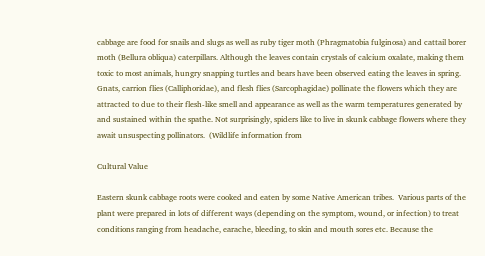cabbage are food for snails and slugs as well as ruby tiger moth (Phragmatobia fulginosa) and cattail borer moth (Bellura obliqua) caterpillars. Although the leaves contain crystals of calcium oxalate, making them toxic to most animals, hungry snapping turtles and bears have been observed eating the leaves in spring. Gnats, carrion flies (Calliphoridae), and flesh flies (Sarcophagidae) pollinate the flowers which they are attracted to due to their flesh-like smell and appearance as well as the warm temperatures generated by and sustained within the spathe. Not surprisingly, spiders like to live in skunk cabbage flowers where they await unsuspecting pollinators.  (Wildlife information from

Cultural Value

Eastern skunk cabbage roots were cooked and eaten by some Native American tribes.  Various parts of the plant were prepared in lots of different ways (depending on the symptom, wound, or infection) to treat conditions ranging from headache, earache, bleeding, to skin and mouth sores etc. Because the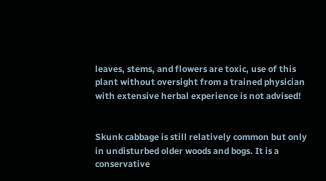leaves, stems, and flowers are toxic, use of this plant without oversight from a trained physician with extensive herbal experience is not advised!


Skunk cabbage is still relatively common but only in undisturbed older woods and bogs. It is a conservative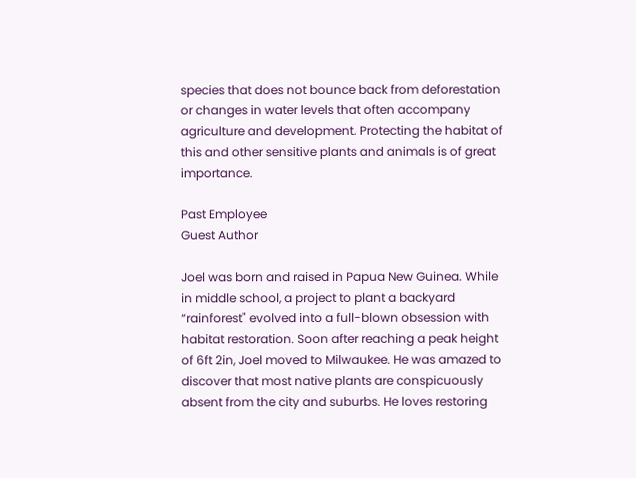species that does not bounce back from deforestation or changes in water levels that often accompany agriculture and development. Protecting the habitat of this and other sensitive plants and animals is of great importance.

Past Employee
Guest Author

Joel was born and raised in Papua New Guinea. While in middle school, a project to plant a backyard “rainforest" evolved into a full-blown obsession with habitat restoration. Soon after reaching a peak height of 6ft 2in, Joel moved to Milwaukee. He was amazed to discover that most native plants are conspicuously absent from the city and suburbs. He loves restoring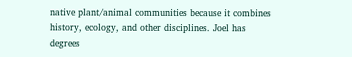native plant/animal communities because it combines history, ecology, and other disciplines. Joel has degrees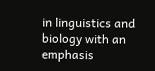in linguistics and biology with an emphasis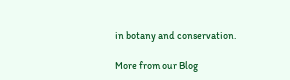in botany and conservation.

More from our Blog